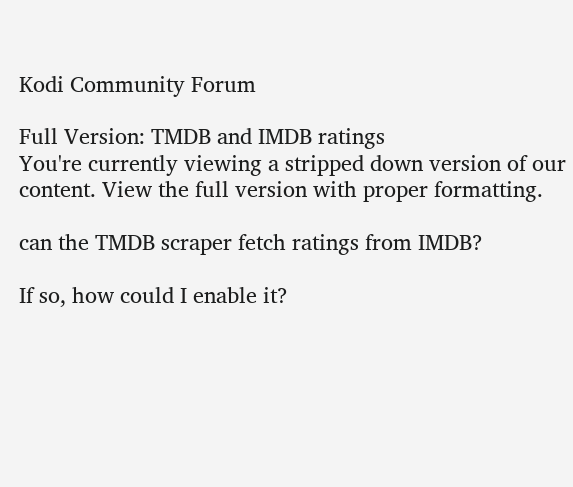Kodi Community Forum

Full Version: TMDB and IMDB ratings
You're currently viewing a stripped down version of our content. View the full version with proper formatting.

can the TMDB scraper fetch ratings from IMDB?

If so, how could I enable it?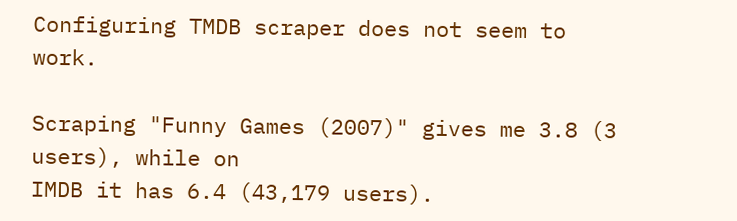Configuring TMDB scraper does not seem to work.

Scraping "Funny Games (2007)" gives me 3.8 (3 users), while on
IMDB it has 6.4 (43,179 users).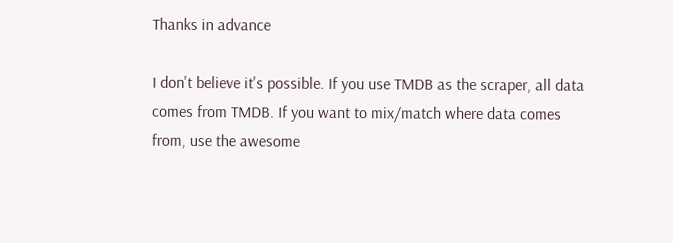Thanks in advance

I don't believe it's possible. If you use TMDB as the scraper, all data comes from TMDB. If you want to mix/match where data comes from, use the awesome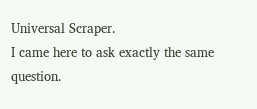Universal Scraper.
I came here to ask exactly the same question.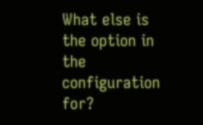What else is the option in the configuration for?